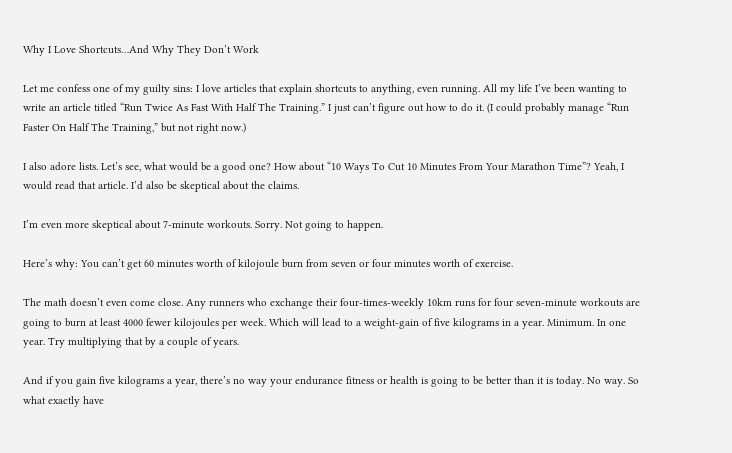Why I Love Shortcuts…And Why They Don’t Work

Let me confess one of my guilty sins: I love articles that explain shortcuts to anything, even running. All my life I’ve been wanting to write an article titled “Run Twice As Fast With Half The Training.” I just can’t figure out how to do it. (I could probably manage “Run Faster On Half The Training,” but not right now.)

I also adore lists. Let’s see, what would be a good one? How about “10 Ways To Cut 10 Minutes From Your Marathon Time”? Yeah, I would read that article. I’d also be skeptical about the claims.

I’m even more skeptical about 7-minute workouts. Sorry. Not going to happen.

Here’s why: You can’t get 60 minutes worth of kilojoule burn from seven or four minutes worth of exercise.

The math doesn’t even come close. Any runners who exchange their four-times-weekly 10km runs for four seven-minute workouts are going to burn at least 4000 fewer kilojoules per week. Which will lead to a weight-gain of five kilograms in a year. Minimum. In one year. Try multiplying that by a couple of years.

And if you gain five kilograms a year, there’s no way your endurance fitness or health is going to be better than it is today. No way. So what exactly have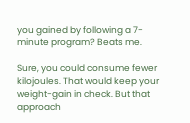you gained by following a 7-minute program? Beats me.

Sure, you could consume fewer kilojoules. That would keep your weight-gain in check. But that approach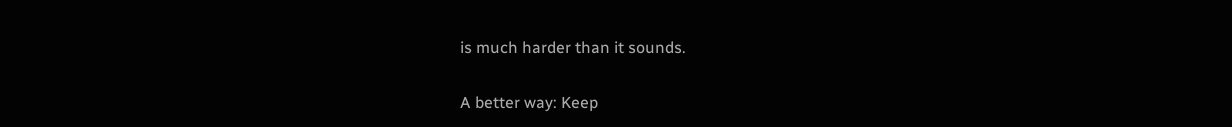is much harder than it sounds.

A better way: Keep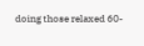doing those relaxed 60-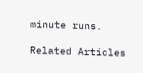minute runs.

Related Articles